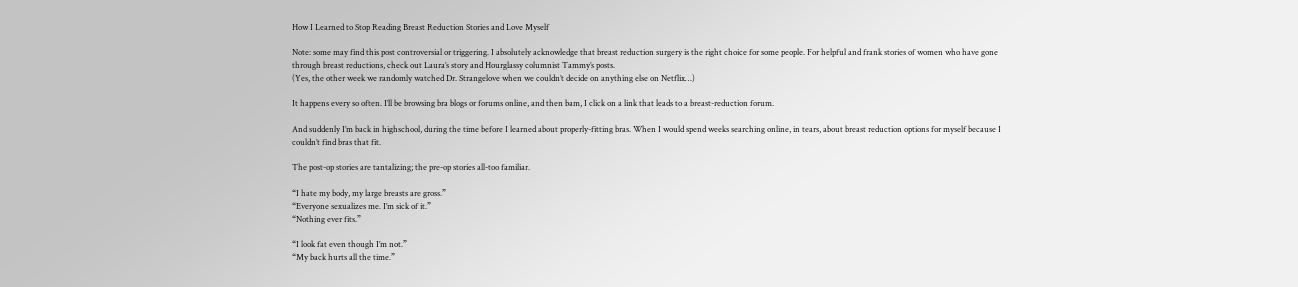How I Learned to Stop Reading Breast Reduction Stories and Love Myself

Note: some may find this post controversial or triggering. I absolutely acknowledge that breast reduction surgery is the right choice for some people. For helpful and frank stories of women who have gone through breast reductions, check out Laura’s story and Hourglassy columnist Tammy’s posts.
(Yes, the other week we randomly watched Dr. Strangelove when we couldn’t decide on anything else on Netflix…)

It happens every so often. I’ll be browsing bra blogs or forums online, and then bam, I click on a link that leads to a breast-reduction forum.

And suddenly I’m back in highschool, during the time before I learned about properly-fitting bras. When I would spend weeks searching online, in tears, about breast reduction options for myself because I couldn’t find bras that fit.

The post-op stories are tantalizing; the pre-op stories all-too familiar.

“I hate my body, my large breasts are gross.”
“Everyone sexualizes me. I’m sick of it.”
“Nothing ever fits.”

“I look fat even though I’m not.”
“My back hurts all the time.”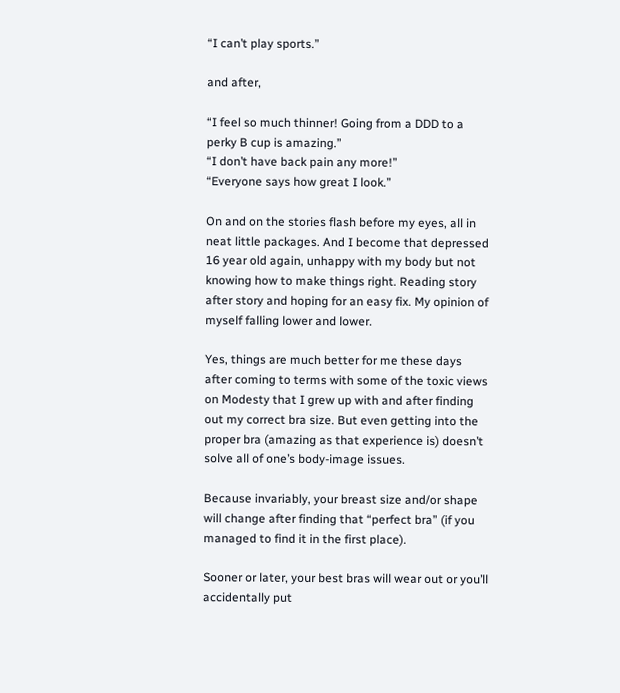“I can’t play sports.”

and after,

“I feel so much thinner! Going from a DDD to a perky B cup is amazing.”
“I don’t have back pain any more!”
“Everyone says how great I look.”

On and on the stories flash before my eyes, all in neat little packages. And I become that depressed 16 year old again, unhappy with my body but not knowing how to make things right. Reading story after story and hoping for an easy fix. My opinion of myself falling lower and lower.

Yes, things are much better for me these days after coming to terms with some of the toxic views on Modesty that I grew up with and after finding out my correct bra size. But even getting into the proper bra (amazing as that experience is) doesn’t solve all of one’s body-image issues.

Because invariably, your breast size and/or shape will change after finding that “perfect bra” (if you managed to find it in the first place).

Sooner or later, your best bras will wear out or you’ll accidentally put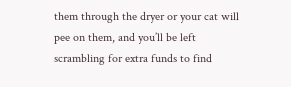them through the dryer or your cat will pee on them, and you’ll be left scrambling for extra funds to find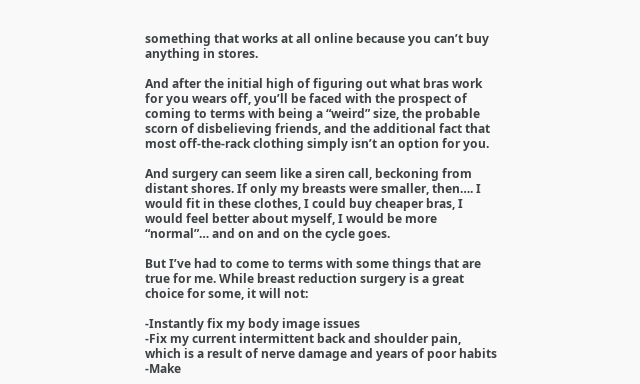something that works at all online because you can’t buy anything in stores.

And after the initial high of figuring out what bras work for you wears off, you’ll be faced with the prospect of coming to terms with being a “weird” size, the probable scorn of disbelieving friends, and the additional fact that most off-the-rack clothing simply isn’t an option for you.

And surgery can seem like a siren call, beckoning from distant shores. If only my breasts were smaller, then…. I would fit in these clothes, I could buy cheaper bras, I would feel better about myself, I would be more “normal”… and on and on the cycle goes.

But I’ve had to come to terms with some things that are true for me. While breast reduction surgery is a great choice for some, it will not:

-Instantly fix my body image issues
-Fix my current intermittent back and shoulder pain, which is a result of nerve damage and years of poor habits
-Make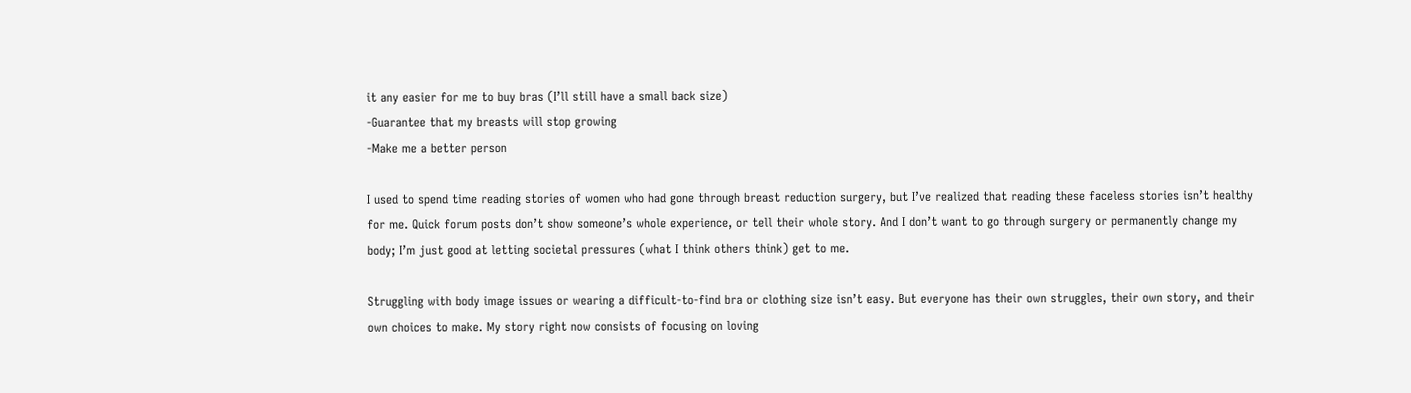it any easier for me to buy bras (I’ll still have a small back size)
-Guarantee that my breasts will stop growing
-Make me a better person

I used to spend time reading stories of women who had gone through breast reduction surgery, but I’ve realized that reading these faceless stories isn’t healthy for me. Quick forum posts don’t show someone’s whole experience, or tell their whole story. And I don’t want to go through surgery or permanently change my body; I’m just good at letting societal pressures (what I think others think) get to me.

Struggling with body image issues or wearing a difficult-to-find bra or clothing size isn’t easy. But everyone has their own struggles, their own story, and their own choices to make. My story right now consists of focusing on loving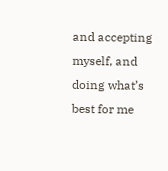and accepting myself, and doing what’s best for me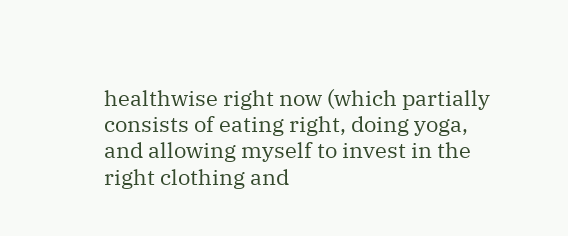healthwise right now (which partially consists of eating right, doing yoga, and allowing myself to invest in the right clothing and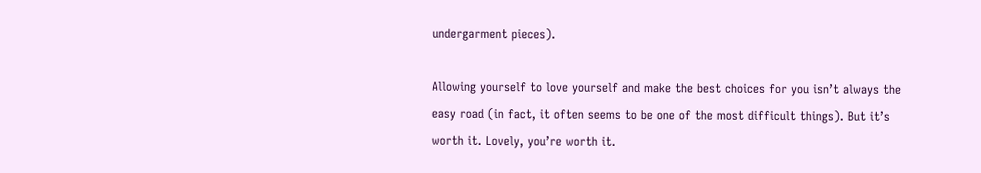undergarment pieces).

Allowing yourself to love yourself and make the best choices for you isn’t always the easy road (in fact, it often seems to be one of the most difficult things). But it’s worth it. Lovely, you’re worth it.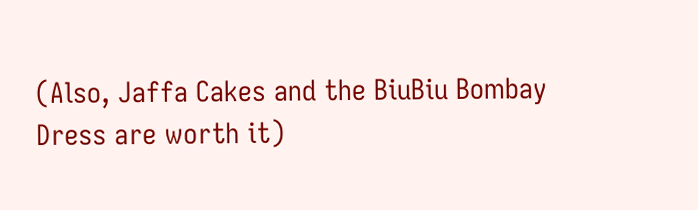(Also, Jaffa Cakes and the BiuBiu Bombay Dress are worth it)